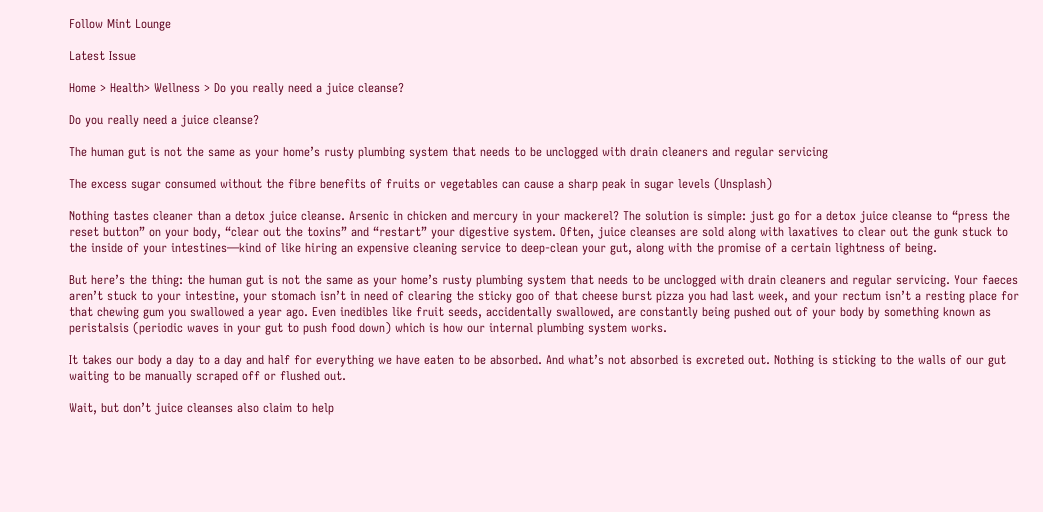Follow Mint Lounge

Latest Issue

Home > Health> Wellness > Do you really need a juice cleanse?

Do you really need a juice cleanse?

The human gut is not the same as your home’s rusty plumbing system that needs to be unclogged with drain cleaners and regular servicing

The excess sugar consumed without the fibre benefits of fruits or vegetables can cause a sharp peak in sugar levels (Unsplash)

Nothing tastes cleaner than a detox juice cleanse. Arsenic in chicken and mercury in your mackerel? The solution is simple: just go for a detox juice cleanse to “press the reset button” on your body, “clear out the toxins” and “restart” your digestive system. Often, juice cleanses are sold along with laxatives to clear out the gunk stuck to the inside of your intestines—kind of like hiring an expensive cleaning service to deep-clean your gut, along with the promise of a certain lightness of being.

But here’s the thing: the human gut is not the same as your home’s rusty plumbing system that needs to be unclogged with drain cleaners and regular servicing. Your faeces aren’t stuck to your intestine, your stomach isn’t in need of clearing the sticky goo of that cheese burst pizza you had last week, and your rectum isn’t a resting place for that chewing gum you swallowed a year ago. Even inedibles like fruit seeds, accidentally swallowed, are constantly being pushed out of your body by something known as peristalsis (periodic waves in your gut to push food down) which is how our internal plumbing system works.

It takes our body a day to a day and half for everything we have eaten to be absorbed. And what’s not absorbed is excreted out. Nothing is sticking to the walls of our gut waiting to be manually scraped off or flushed out.

Wait, but don’t juice cleanses also claim to help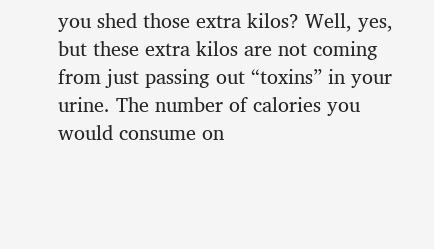you shed those extra kilos? Well, yes, but these extra kilos are not coming from just passing out “toxins” in your urine. The number of calories you would consume on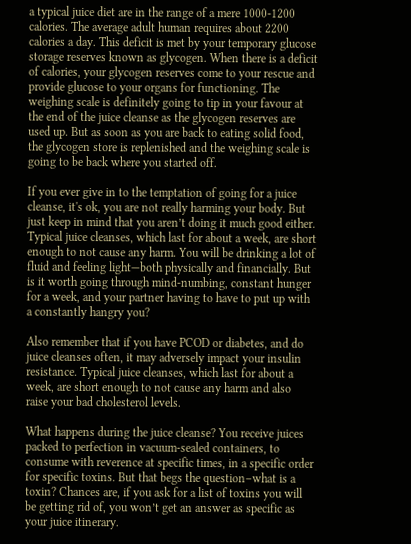a typical juice diet are in the range of a mere 1000-1200 calories. The average adult human requires about 2200 calories a day. This deficit is met by your temporary glucose storage reserves known as glycogen. When there is a deficit of calories, your glycogen reserves come to your rescue and provide glucose to your organs for functioning. The weighing scale is definitely going to tip in your favour at the end of the juice cleanse as the glycogen reserves are used up. But as soon as you are back to eating solid food, the glycogen store is replenished and the weighing scale is going to be back where you started off.

If you ever give in to the temptation of going for a juice cleanse, it's ok, you are not really harming your body. But just keep in mind that you aren’t doing it much good either. Typical juice cleanses, which last for about a week, are short enough to not cause any harm. You will be drinking a lot of fluid and feeling light—both physically and financially. But is it worth going through mind-numbing, constant hunger for a week, and your partner having to have to put up with a constantly hangry you?

Also remember that if you have PCOD or diabetes, and do juice cleanses often, it may adversely impact your insulin resistance. Typical juice cleanses, which last for about a week, are short enough to not cause any harm and also raise your bad cholesterol levels.

What happens during the juice cleanse? You receive juices packed to perfection in vacuum-sealed containers, to consume with reverence at specific times, in a specific order for specific toxins. But that begs the question–what is a toxin? Chances are, if you ask for a list of toxins you will be getting rid of, you won’t get an answer as specific as your juice itinerary.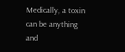Medically, a toxin can be anything and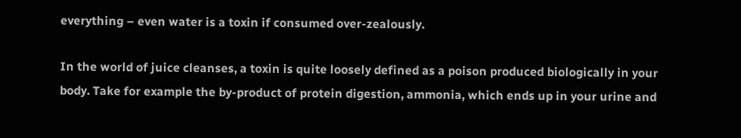everything – even water is a toxin if consumed over-zealously.

In the world of juice cleanses, a toxin is quite loosely defined as a poison produced biologically in your body. Take for example the by-product of protein digestion, ammonia, which ends up in your urine and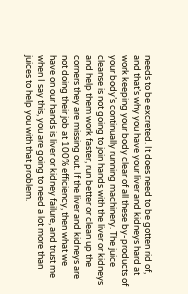needs to be excreted. It does need to be gotten rid of, and that’s why you have your liver and kidneys hard at work keeping your body clear of all these by-products of your body’s continually running machinery. The juice cleanse is not going to join hands with the liver or kidneys and help them work faster, run better or clean up the corners they are missing out. If the liver and kidneys are not doing their job at 100% efficiency, then what we have on our hands is liver or kidney failure, and trust me when I say this, you are going to need a lot more than juices to help you with that problem.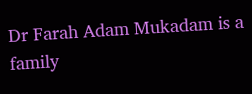Dr Farah Adam Mukadam is a family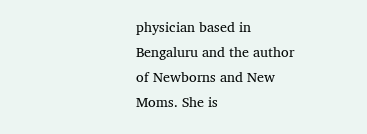physician based in Bengaluru and the author of Newborns and New Moms. She is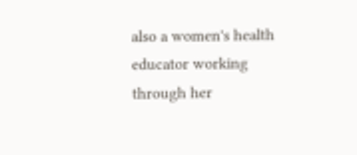also a women's health educator working through her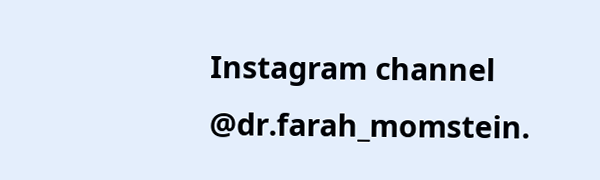Instagram channel @dr.farah_momstein.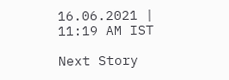16.06.2021 | 11:19 AM IST

Next Story